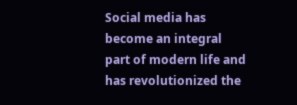Social media has become an integral part of modern life and has revolutionized the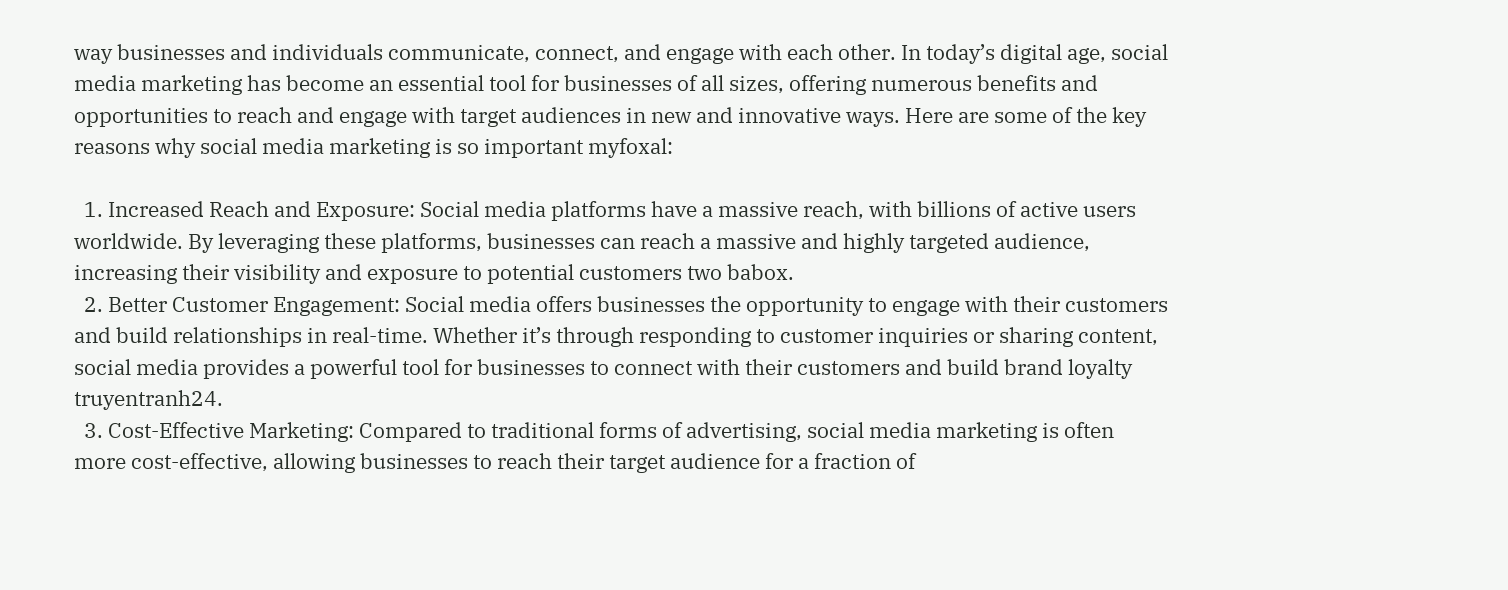way businesses and individuals communicate, connect, and engage with each other. In today’s digital age, social media marketing has become an essential tool for businesses of all sizes, offering numerous benefits and opportunities to reach and engage with target audiences in new and innovative ways. Here are some of the key reasons why social media marketing is so important myfoxal:

  1. Increased Reach and Exposure: Social media platforms have a massive reach, with billions of active users worldwide. By leveraging these platforms, businesses can reach a massive and highly targeted audience, increasing their visibility and exposure to potential customers two babox.
  2. Better Customer Engagement: Social media offers businesses the opportunity to engage with their customers and build relationships in real-time. Whether it’s through responding to customer inquiries or sharing content, social media provides a powerful tool for businesses to connect with their customers and build brand loyalty truyentranh24.
  3. Cost-Effective Marketing: Compared to traditional forms of advertising, social media marketing is often more cost-effective, allowing businesses to reach their target audience for a fraction of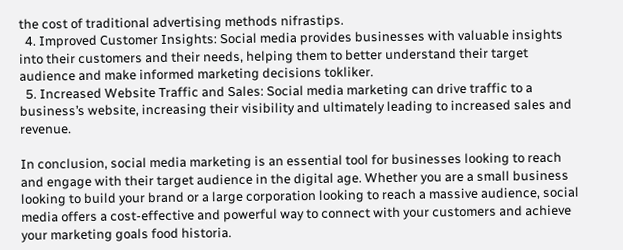the cost of traditional advertising methods nifrastips.
  4. Improved Customer Insights: Social media provides businesses with valuable insights into their customers and their needs, helping them to better understand their target audience and make informed marketing decisions tokliker.
  5. Increased Website Traffic and Sales: Social media marketing can drive traffic to a business’s website, increasing their visibility and ultimately leading to increased sales and revenue.

In conclusion, social media marketing is an essential tool for businesses looking to reach and engage with their target audience in the digital age. Whether you are a small business looking to build your brand or a large corporation looking to reach a massive audience, social media offers a cost-effective and powerful way to connect with your customers and achieve your marketing goals food historia.